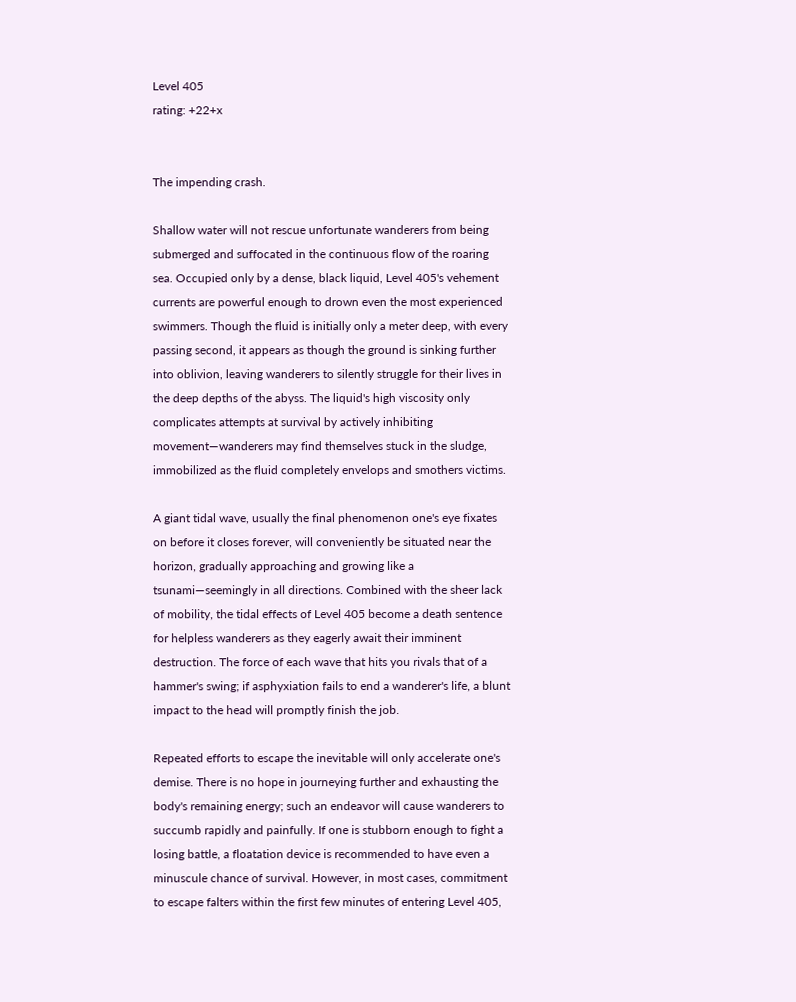Level 405
rating: +22+x


The impending crash.

Shallow water will not rescue unfortunate wanderers from being submerged and suffocated in the continuous flow of the roaring sea. Occupied only by a dense, black liquid, Level 405's vehement currents are powerful enough to drown even the most experienced swimmers. Though the fluid is initially only a meter deep, with every passing second, it appears as though the ground is sinking further into oblivion, leaving wanderers to silently struggle for their lives in the deep depths of the abyss. The liquid's high viscosity only complicates attempts at survival by actively inhibiting movement—wanderers may find themselves stuck in the sludge, immobilized as the fluid completely envelops and smothers victims.

A giant tidal wave, usually the final phenomenon one's eye fixates on before it closes forever, will conveniently be situated near the horizon, gradually approaching and growing like a tsunami—seemingly in all directions. Combined with the sheer lack of mobility, the tidal effects of Level 405 become a death sentence for helpless wanderers as they eagerly await their imminent destruction. The force of each wave that hits you rivals that of a hammer's swing; if asphyxiation fails to end a wanderer's life, a blunt impact to the head will promptly finish the job.

Repeated efforts to escape the inevitable will only accelerate one's demise. There is no hope in journeying further and exhausting the body's remaining energy; such an endeavor will cause wanderers to succumb rapidly and painfully. If one is stubborn enough to fight a losing battle, a floatation device is recommended to have even a minuscule chance of survival. However, in most cases, commitment to escape falters within the first few minutes of entering Level 405,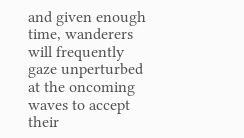and given enough time, wanderers will frequently gaze unperturbed at the oncoming waves to accept their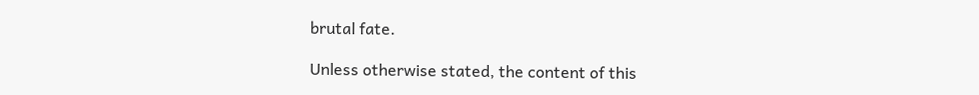brutal fate.

Unless otherwise stated, the content of this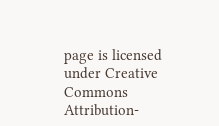page is licensed under Creative Commons Attribution-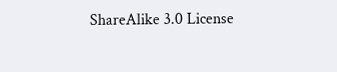ShareAlike 3.0 License